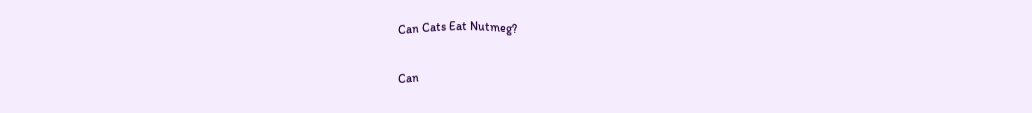Can Cats Eat Nutmeg?

Can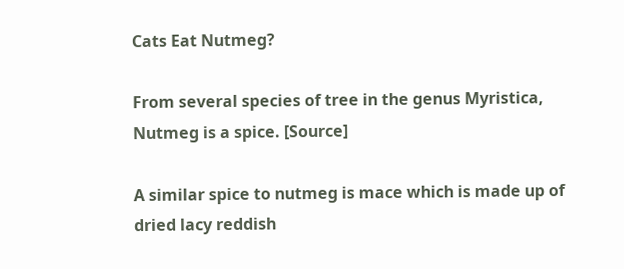Cats Eat Nutmeg?

From several species of tree in the genus Myristica, Nutmeg is a spice. [Source]

A similar spice to nutmeg is mace which is made up of dried lacy reddish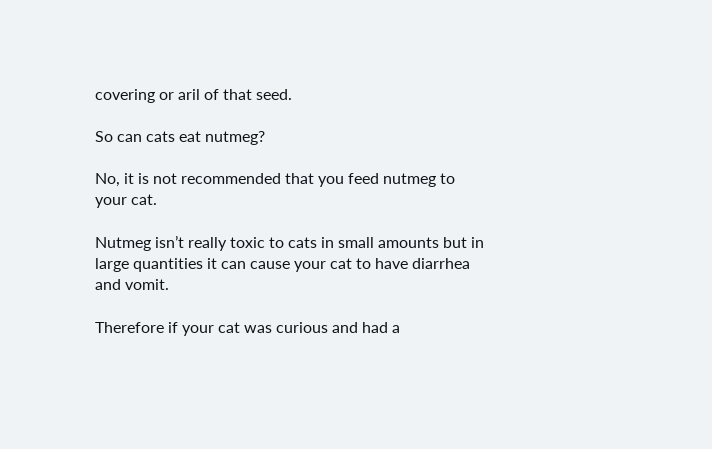covering or aril of that seed.

So can cats eat nutmeg?

No, it is not recommended that you feed nutmeg to your cat.

Nutmeg isn’t really toxic to cats in small amounts but in large quantities it can cause your cat to have diarrhea and vomit.

Therefore if your cat was curious and had a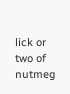lick or two of nutmeg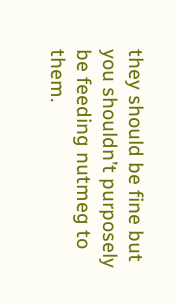they should be fine but you shouldn’t purposely be feeding nutmeg to them.